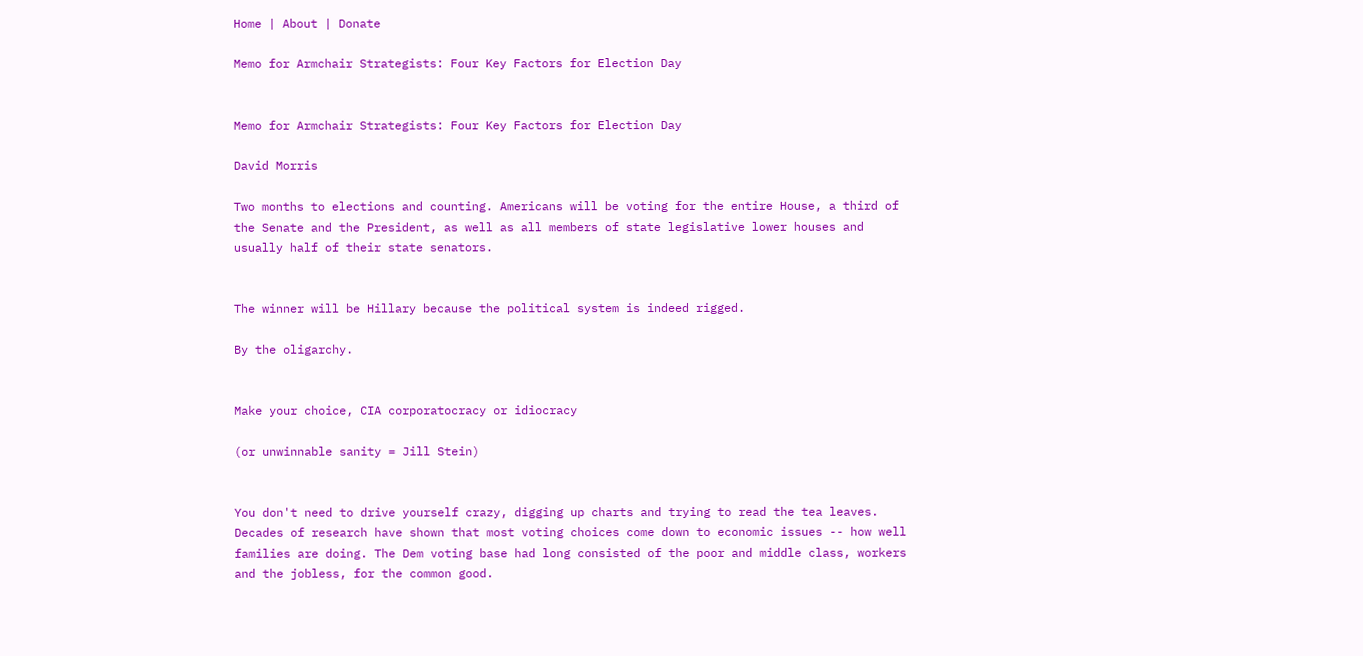Home | About | Donate

Memo for Armchair Strategists: Four Key Factors for Election Day


Memo for Armchair Strategists: Four Key Factors for Election Day

David Morris

Two months to elections and counting. Americans will be voting for the entire House, a third of the Senate and the President, as well as all members of state legislative lower houses and usually half of their state senators.


The winner will be Hillary because the political system is indeed rigged.

By the oligarchy.


Make your choice, CIA corporatocracy or idiocracy

(or unwinnable sanity = Jill Stein)


You don't need to drive yourself crazy, digging up charts and trying to read the tea leaves. Decades of research have shown that most voting choices come down to economic issues -- how well families are doing. The Dem voting base had long consisted of the poor and middle class, workers and the jobless, for the common good.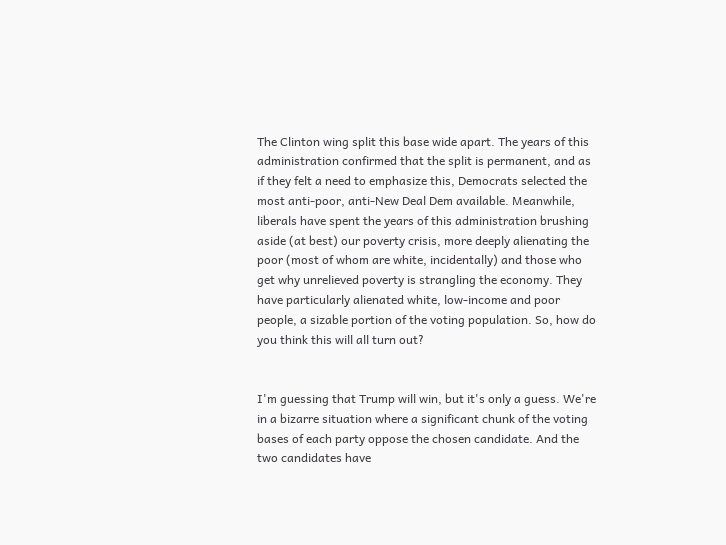The Clinton wing split this base wide apart. The years of this administration confirmed that the split is permanent, and as if they felt a need to emphasize this, Democrats selected the most anti-poor, anti-New Deal Dem available. Meanwhile, liberals have spent the years of this administration brushing aside (at best) our poverty crisis, more deeply alienating the poor (most of whom are white, incidentally) and those who get why unrelieved poverty is strangling the economy. They have particularly alienated white, low-income and poor people, a sizable portion of the voting population. So, how do you think this will all turn out?


I'm guessing that Trump will win, but it's only a guess. We're in a bizarre situation where a significant chunk of the voting bases of each party oppose the chosen candidate. And the two candidates have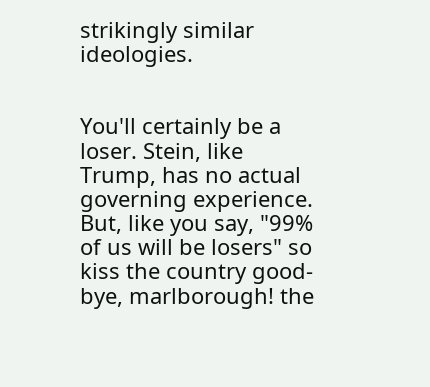strikingly similar ideologies.


You'll certainly be a loser. Stein, like Trump, has no actual governing experience. But, like you say, "99% of us will be losers" so kiss the country good-bye, marlborough! the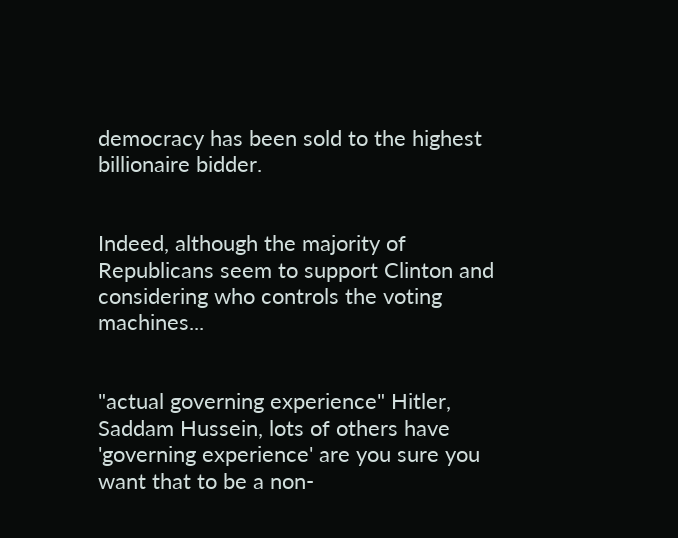democracy has been sold to the highest billionaire bidder.


Indeed, although the majority of Republicans seem to support Clinton and considering who controls the voting machines...


"actual governing experience" Hitler, Saddam Hussein, lots of others have 'governing experience' are you sure you want that to be a non-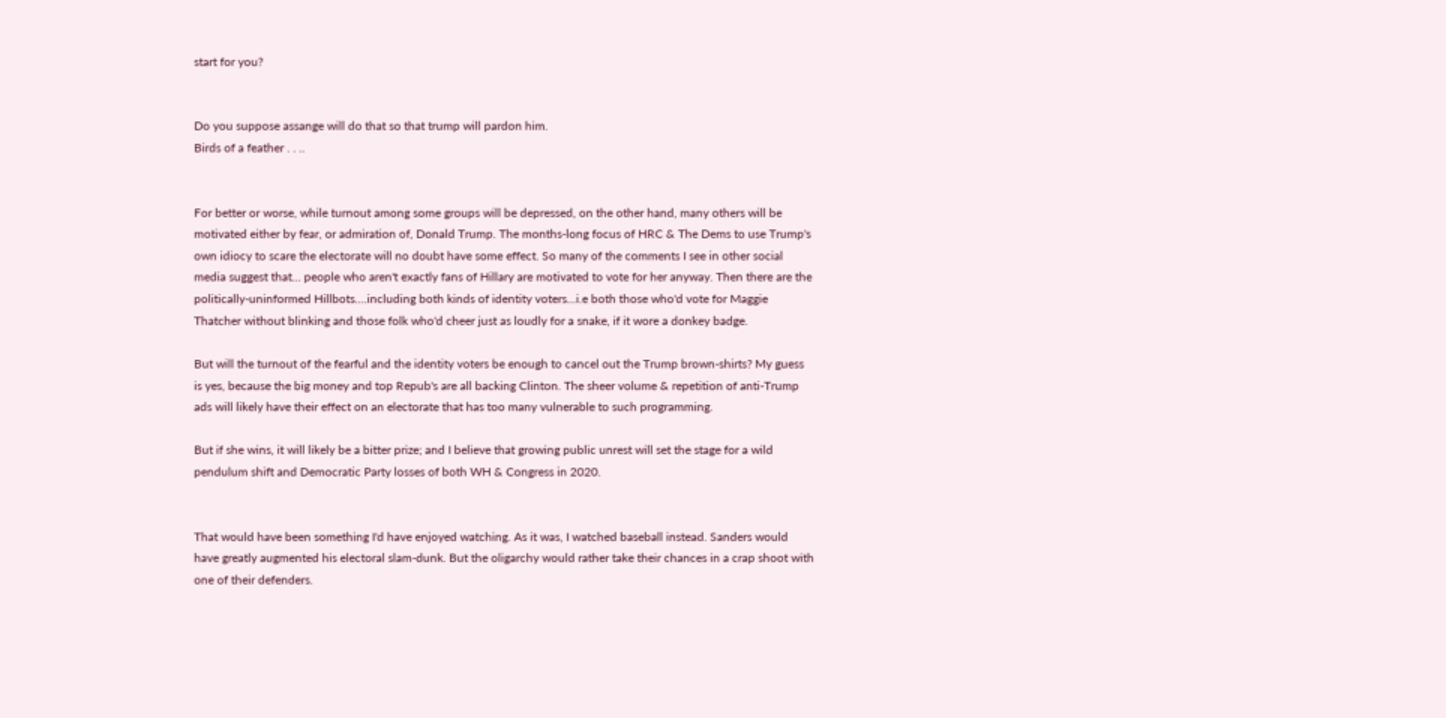start for you?


Do you suppose assange will do that so that trump will pardon him.
Birds of a feather . . ..


For better or worse, while turnout among some groups will be depressed, on the other hand, many others will be motivated either by fear, or admiration of, Donald Trump. The months-long focus of HRC & The Dems to use Trump's own idiocy to scare the electorate will no doubt have some effect. So many of the comments I see in other social media suggest that... people who aren't exactly fans of Hillary are motivated to vote for her anyway. Then there are the politically-uninformed Hillbots....including both kinds of identity voters...i.e both those who'd vote for Maggie Thatcher without blinking and those folk who'd cheer just as loudly for a snake, if it wore a donkey badge.

But will the turnout of the fearful and the identity voters be enough to cancel out the Trump brown-shirts? My guess is yes, because the big money and top Repub's are all backing Clinton. The sheer volume & repetition of anti-Trump ads will likely have their effect on an electorate that has too many vulnerable to such programming.

But if she wins, it will likely be a bitter prize; and I believe that growing public unrest will set the stage for a wild pendulum shift and Democratic Party losses of both WH & Congress in 2020.


That would have been something I'd have enjoyed watching. As it was, I watched baseball instead. Sanders would have greatly augmented his electoral slam-dunk. But the oligarchy would rather take their chances in a crap shoot with one of their defenders.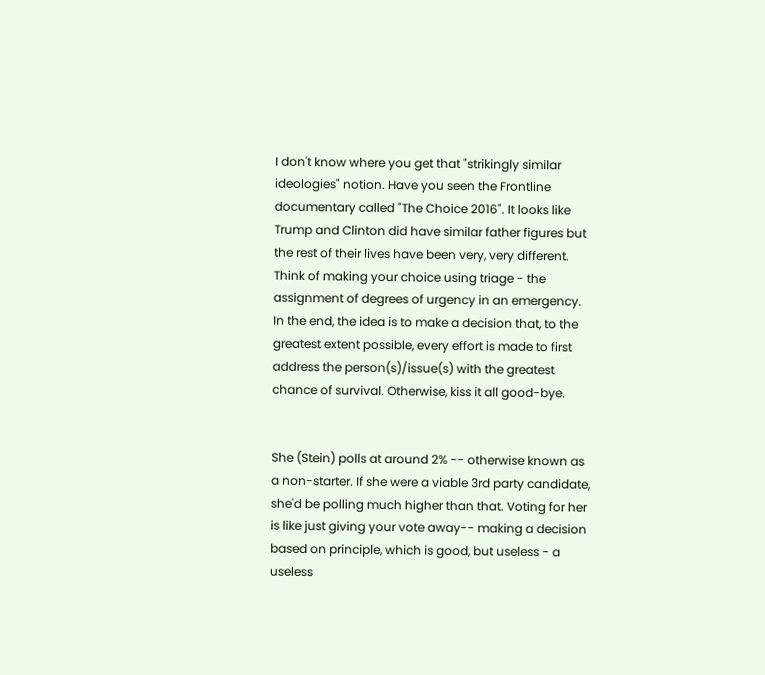I don't know where you get that "strikingly similar ideologies" notion. Have you seen the Frontline documentary called "The Choice 2016". It looks like Trump and Clinton did have similar father figures but the rest of their lives have been very, very different. Think of making your choice using triage - the assignment of degrees of urgency in an emergency. In the end, the idea is to make a decision that, to the greatest extent possible, every effort is made to first address the person(s)/issue(s) with the greatest chance of survival. Otherwise, kiss it all good-bye.


She (Stein) polls at around 2% -- otherwise known as a non-starter. If she were a viable 3rd party candidate, she'd be polling much higher than that. Voting for her is like just giving your vote away-- making a decision based on principle, which is good, but useless - a useless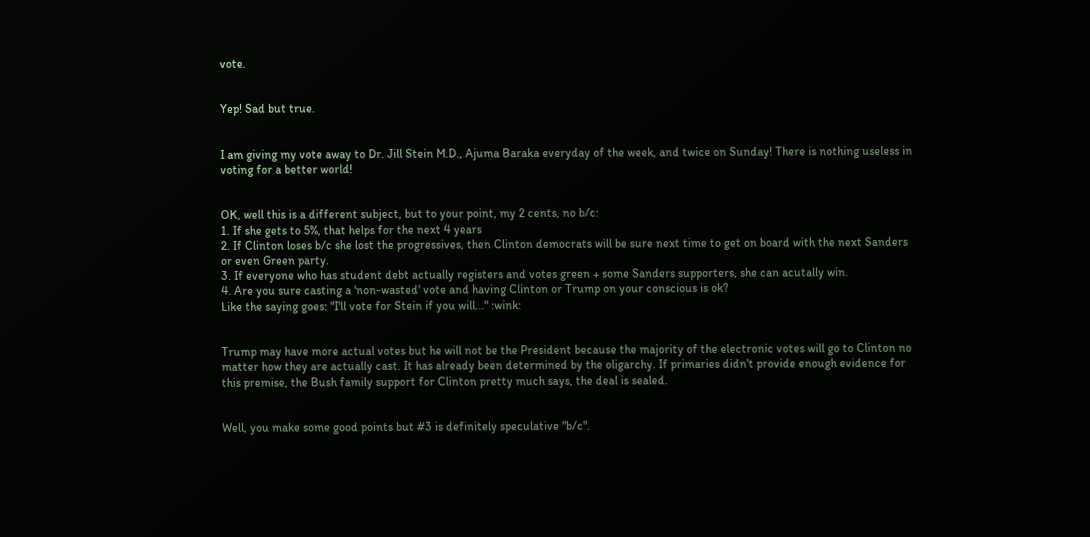vote.


Yep! Sad but true.


I am giving my vote away to Dr. Jill Stein M.D., Ajuma Baraka everyday of the week, and twice on Sunday! There is nothing useless in voting for a better world!


OK, well this is a different subject, but to your point, my 2 cents, no b/c:
1. If she gets to 5%, that helps for the next 4 years
2. If Clinton loses b/c she lost the progressives, then Clinton democrats will be sure next time to get on board with the next Sanders or even Green party.
3. If everyone who has student debt actually registers and votes green + some Sanders supporters, she can acutally win.
4. Are you sure casting a 'non-wasted' vote and having Clinton or Trump on your conscious is ok?
Like the saying goes: "I'll vote for Stein if you will..." :wink:


Trump may have more actual votes but he will not be the President because the majority of the electronic votes will go to Clinton no matter how they are actually cast. It has already been determined by the oligarchy. If primaries didn't provide enough evidence for this premise, the Bush family support for Clinton pretty much says, the deal is sealed.


Well, you make some good points but #3 is definitely speculative "b/c".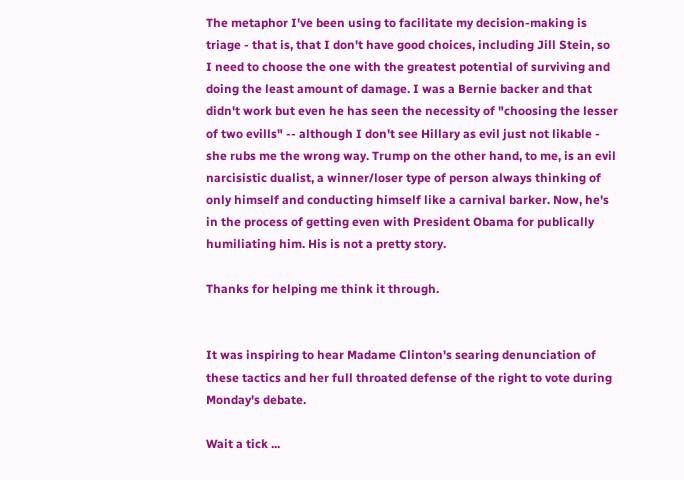The metaphor I've been using to facilitate my decision-making is triage - that is, that I don't have good choices, including Jill Stein, so I need to choose the one with the greatest potential of surviving and doing the least amount of damage. I was a Bernie backer and that didn't work but even he has seen the necessity of "choosing the lesser of two evills" -- although I don't see Hillary as evil just not likable - she rubs me the wrong way. Trump on the other hand, to me, is an evil narcisistic dualist, a winner/loser type of person always thinking of only himself and conducting himself like a carnival barker. Now, he's in the process of getting even with President Obama for publically humiliating him. His is not a pretty story.

Thanks for helping me think it through.


It was inspiring to hear Madame Clinton's searing denunciation of these tactics and her full throated defense of the right to vote during Monday's debate.

Wait a tick ...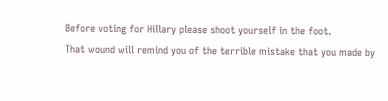Before voting for Hillary please shoot yourself in the foot.
That wound will remind you of the terrible mistake that you made by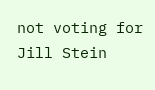not voting for Jill Stein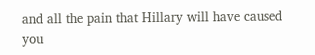and all the pain that Hillary will have caused you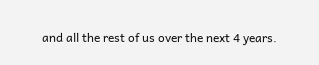and all the rest of us over the next 4 years.